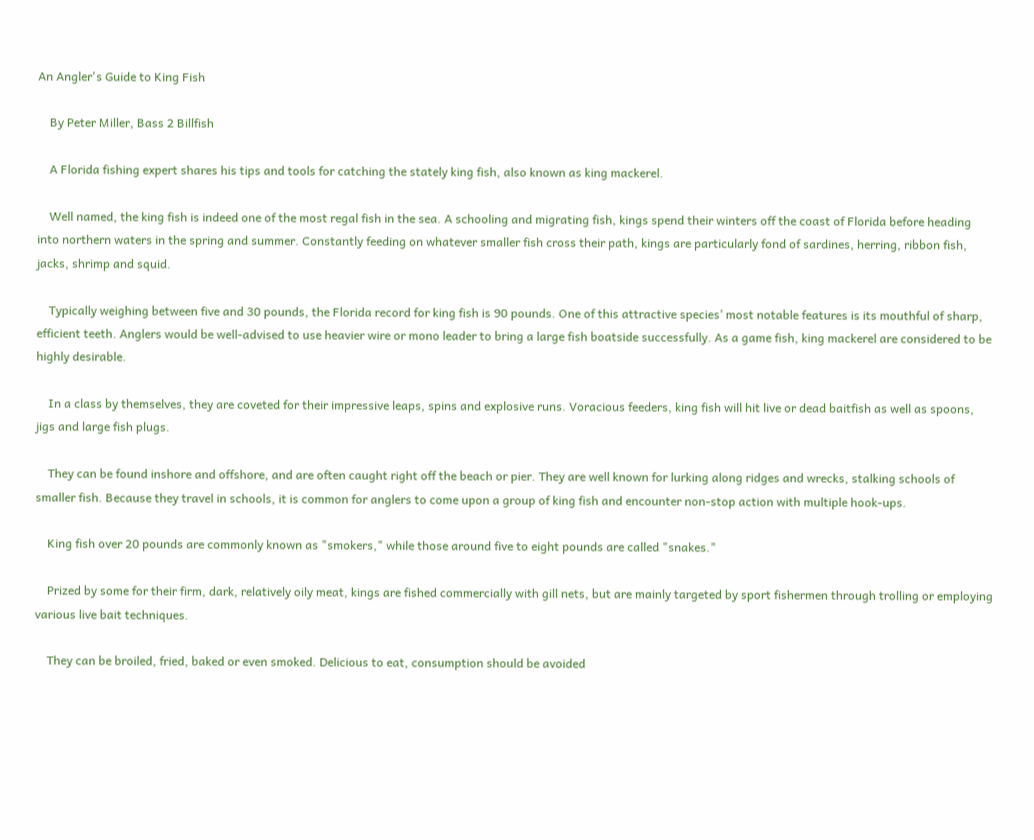An Angler's Guide to King Fish

    By Peter Miller, Bass 2 Billfish

    A Florida fishing expert shares his tips and tools for catching the stately king fish, also known as king mackerel.

    Well named, the king fish is indeed one of the most regal fish in the sea. A schooling and migrating fish, kings spend their winters off the coast of Florida before heading into northern waters in the spring and summer. Constantly feeding on whatever smaller fish cross their path, kings are particularly fond of sardines, herring, ribbon fish, jacks, shrimp and squid.

    Typically weighing between five and 30 pounds, the Florida record for king fish is 90 pounds. One of this attractive species’ most notable features is its mouthful of sharp, efficient teeth. Anglers would be well-advised to use heavier wire or mono leader to bring a large fish boatside successfully. As a game fish, king mackerel are considered to be highly desirable.

    In a class by themselves, they are coveted for their impressive leaps, spins and explosive runs. Voracious feeders, king fish will hit live or dead baitfish as well as spoons, jigs and large fish plugs.

    They can be found inshore and offshore, and are often caught right off the beach or pier. They are well known for lurking along ridges and wrecks, stalking schools of smaller fish. Because they travel in schools, it is common for anglers to come upon a group of king fish and encounter non-stop action with multiple hook-ups.

    King fish over 20 pounds are commonly known as "smokers," while those around five to eight pounds are called "snakes."

    Prized by some for their firm, dark, relatively oily meat, kings are fished commercially with gill nets, but are mainly targeted by sport fishermen through trolling or employing various live bait techniques.

    They can be broiled, fried, baked or even smoked. Delicious to eat, consumption should be avoided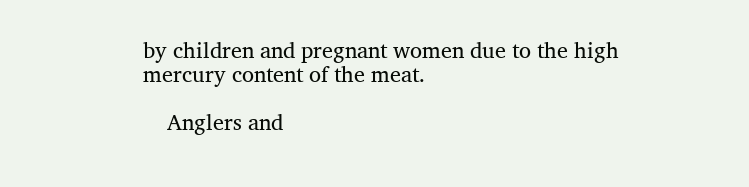by children and pregnant women due to the high mercury content of the meat.

    Anglers and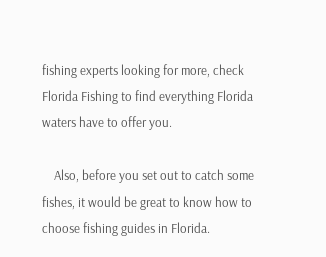fishing experts looking for more, check Florida Fishing to find everything Florida waters have to offer you.

    Also, before you set out to catch some fishes, it would be great to know how to choose fishing guides in Florida.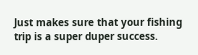Just makes sure that your fishing trip is a super duper success.